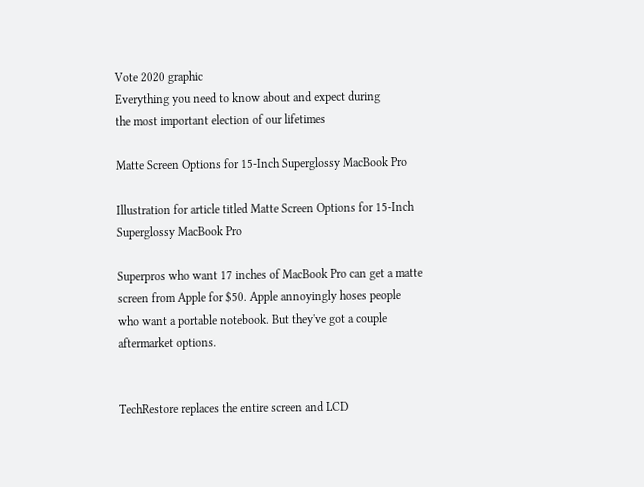Vote 2020 graphic
Everything you need to know about and expect during
the most important election of our lifetimes

Matte Screen Options for 15-Inch Superglossy MacBook Pro

Illustration for article titled Matte Screen Options for 15-Inch Superglossy MacBook Pro

Superpros who want 17 inches of MacBook Pro can get a matte screen from Apple for $50. Apple annoyingly hoses people who want a portable notebook. But they've got a couple aftermarket options.


TechRestore replaces the entire screen and LCD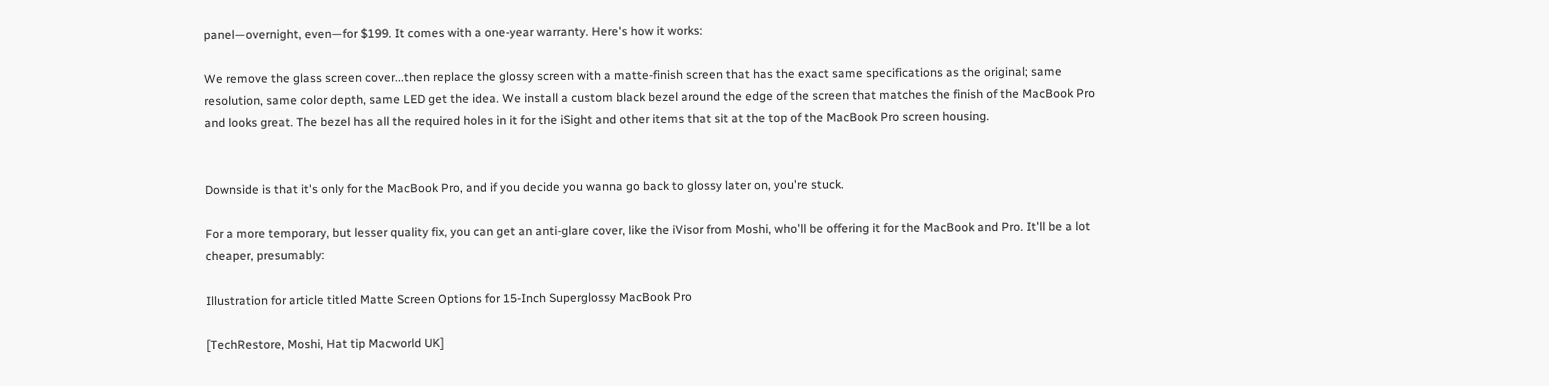panel—overnight, even—for $199. It comes with a one-year warranty. Here's how it works:

We remove the glass screen cover...then replace the glossy screen with a matte-finish screen that has the exact same specifications as the original; same resolution, same color depth, same LED get the idea. We install a custom black bezel around the edge of the screen that matches the finish of the MacBook Pro and looks great. The bezel has all the required holes in it for the iSight and other items that sit at the top of the MacBook Pro screen housing.


Downside is that it's only for the MacBook Pro, and if you decide you wanna go back to glossy later on, you're stuck.

For a more temporary, but lesser quality fix, you can get an anti-glare cover, like the iVisor from Moshi, who'll be offering it for the MacBook and Pro. It'll be a lot cheaper, presumably:

Illustration for article titled Matte Screen Options for 15-Inch Superglossy MacBook Pro

[TechRestore, Moshi, Hat tip Macworld UK]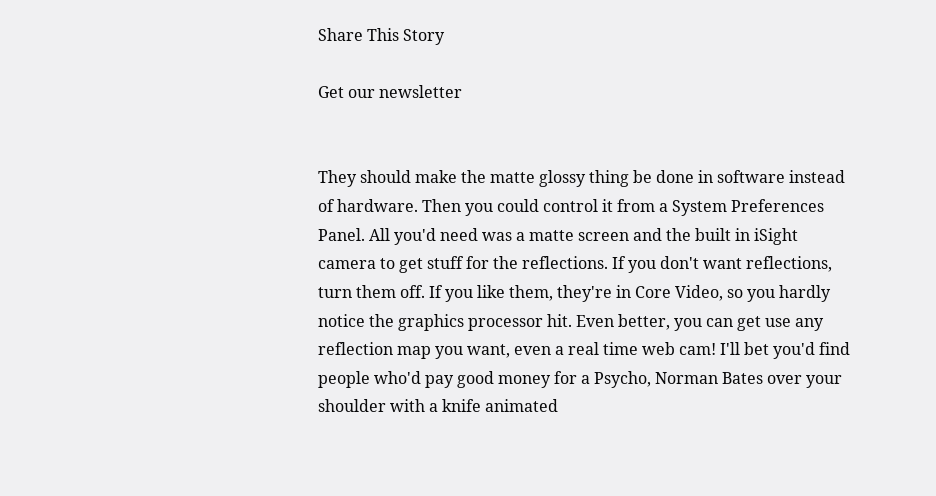Share This Story

Get our newsletter


They should make the matte glossy thing be done in software instead of hardware. Then you could control it from a System Preferences Panel. All you'd need was a matte screen and the built in iSight camera to get stuff for the reflections. If you don't want reflections, turn them off. If you like them, they're in Core Video, so you hardly notice the graphics processor hit. Even better, you can get use any reflection map you want, even a real time web cam! I'll bet you'd find people who'd pay good money for a Psycho, Norman Bates over your shoulder with a knife animated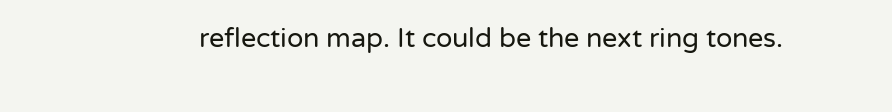reflection map. It could be the next ring tones.